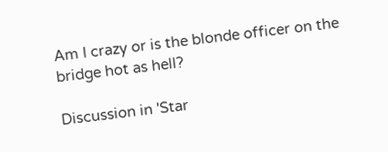Am I crazy or is the blonde officer on the bridge hot as hell?

Discussion in 'Star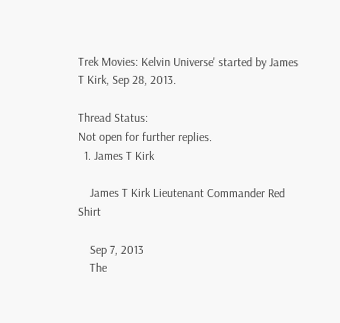Trek Movies: Kelvin Universe' started by James T Kirk, Sep 28, 2013.

Thread Status:
Not open for further replies.
  1. James T Kirk

    James T Kirk Lieutenant Commander Red Shirt

    Sep 7, 2013
    The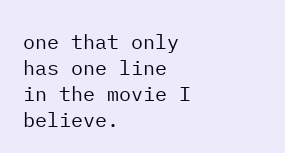one that only has one line in the movie I believe.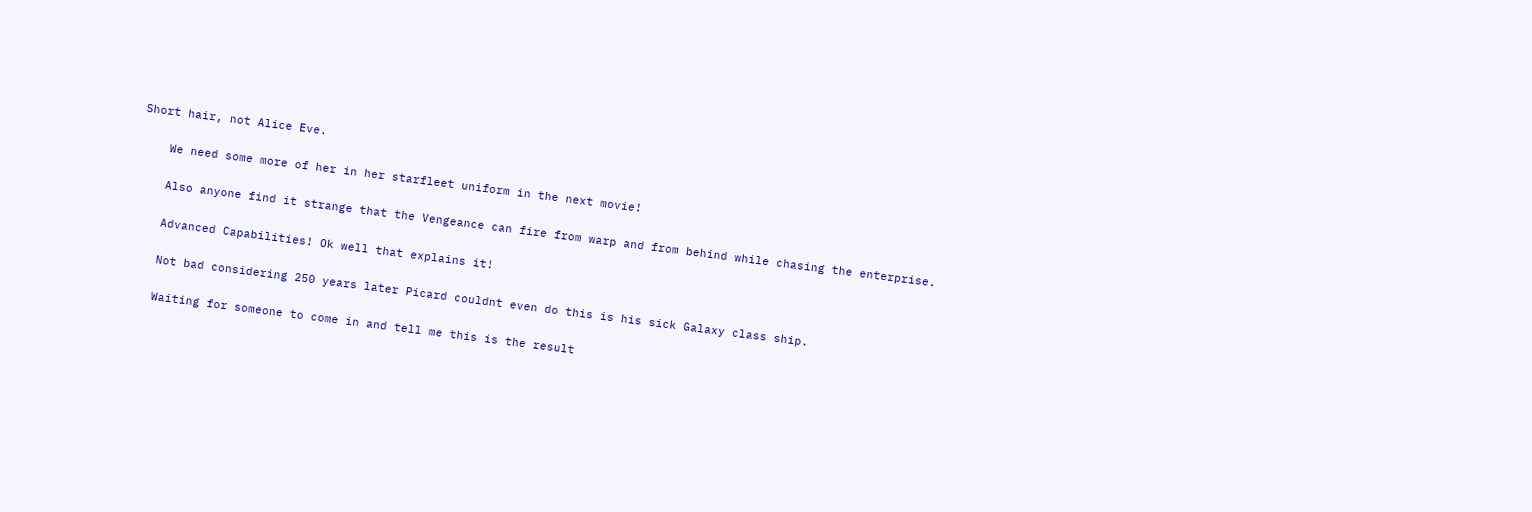Short hair, not Alice Eve.

    We need some more of her in her starfleet uniform in the next movie!

    Also anyone find it strange that the Vengeance can fire from warp and from behind while chasing the enterprise.

    Advanced Capabilities! Ok well that explains it!

    Not bad considering 250 years later Picard couldnt even do this is his sick Galaxy class ship.

    Waiting for someone to come in and tell me this is the result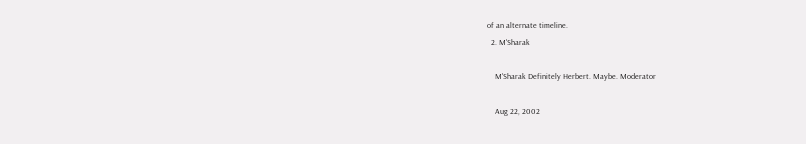of an alternate timeline.
  2. M'Sharak

    M'Sharak Definitely Herbert. Maybe. Moderator

    Aug 22, 2002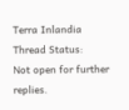Terra Inlandia
Thread Status:
Not open for further replies.